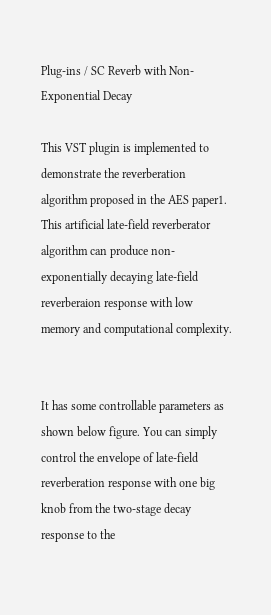Plug-ins / SC Reverb with Non-Exponential Decay

This VST plugin is implemented to demonstrate the reverberation algorithm proposed in the AES paper1. This artificial late-field reverberator algorithm can produce non-exponentially decaying late-field reverberaion response with low memory and computational complexity.


It has some controllable parameters as shown below figure. You can simply control the envelope of late-field reverberation response with one big knob from the two-stage decay response to the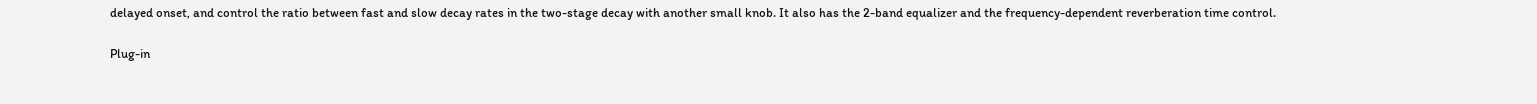delayed onset, and control the ratio between fast and slow decay rates in the two-stage decay with another small knob. It also has the 2-band equalizer and the frequency-dependent reverberation time control.

Plug-in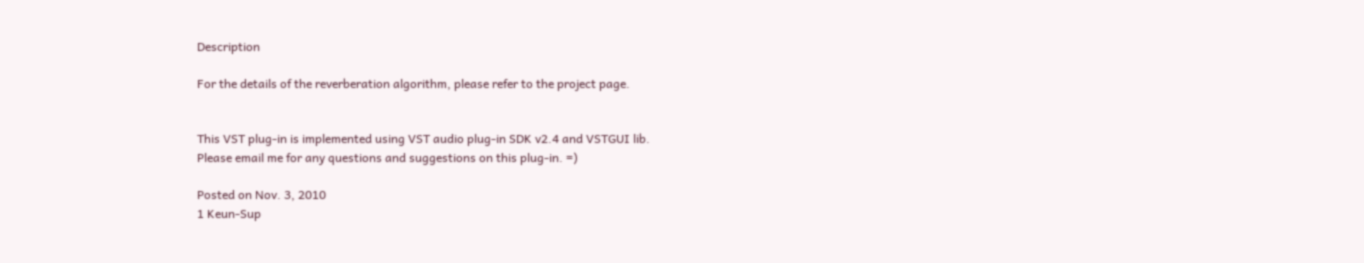Description

For the details of the reverberation algorithm, please refer to the project page.


This VST plug-in is implemented using VST audio plug-in SDK v2.4 and VSTGUI lib.
Please email me for any questions and suggestions on this plug-in. =)

Posted on Nov. 3, 2010
1 Keun-Sup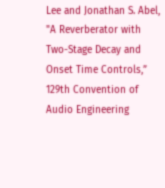Lee and Jonathan S. Abel, "A Reverberator with Two-Stage Decay and Onset Time Controls,” 129th Convention of Audio Engineering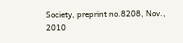Society, preprint no.8208, Nov., 2010